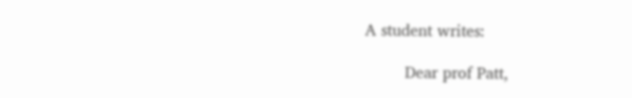A student writes:

        Dear prof Patt,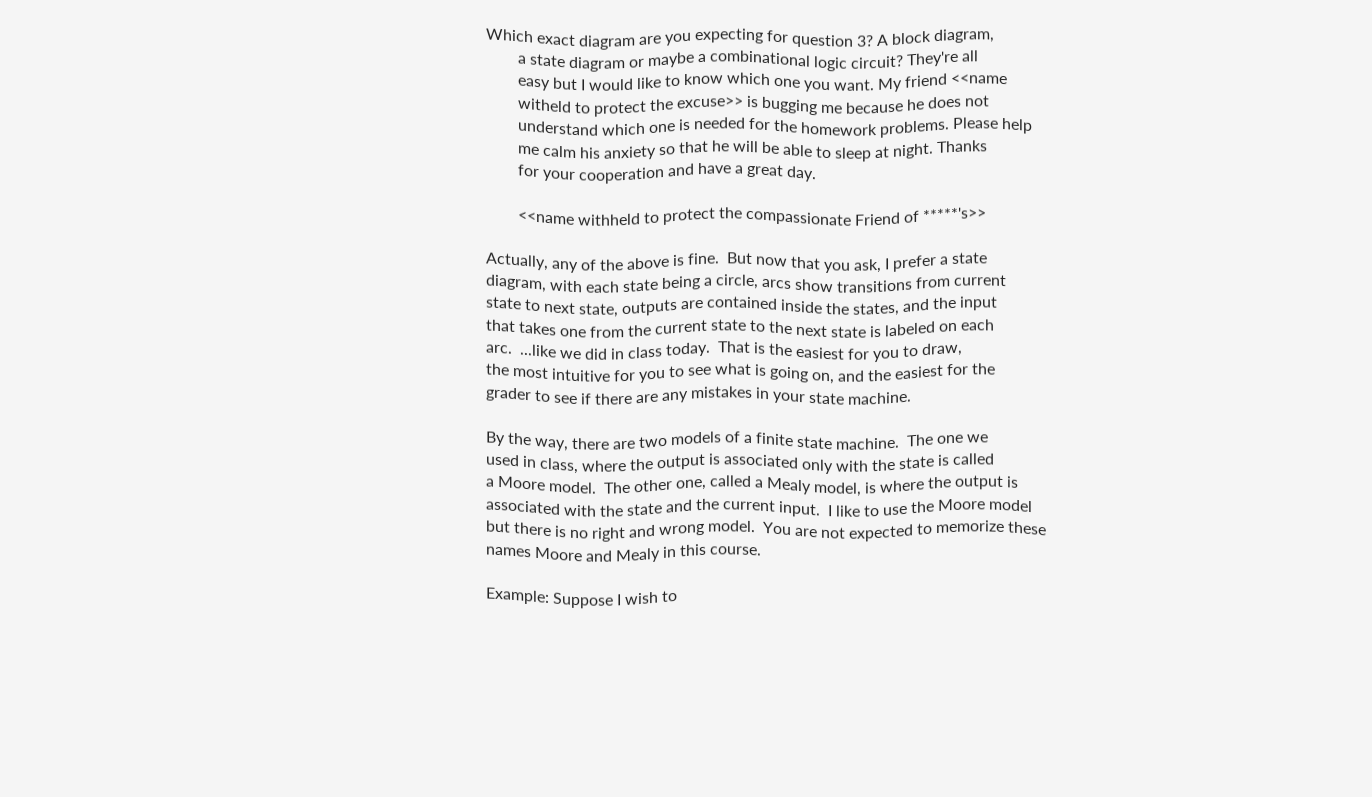Which exact diagram are you expecting for question 3? A block diagram,
        a state diagram or maybe a combinational logic circuit? They're all
        easy but I would like to know which one you want. My friend <<name
        witheld to protect the excuse>> is bugging me because he does not
        understand which one is needed for the homework problems. Please help
        me calm his anxiety so that he will be able to sleep at night. Thanks
        for your cooperation and have a great day.

        <<name withheld to protect the compassionate Friend of *****'s>>

Actually, any of the above is fine.  But now that you ask, I prefer a state
diagram, with each state being a circle, arcs show transitions from current
state to next state, outputs are contained inside the states, and the input
that takes one from the current state to the next state is labeled on each
arc.  ...like we did in class today.  That is the easiest for you to draw,
the most intuitive for you to see what is going on, and the easiest for the
grader to see if there are any mistakes in your state machine.

By the way, there are two models of a finite state machine.  The one we
used in class, where the output is associated only with the state is called
a Moore model.  The other one, called a Mealy model, is where the output is
associated with the state and the current input.  I like to use the Moore model
but there is no right and wrong model.  You are not expected to memorize these
names Moore and Mealy in this course.

Example: Suppose I wish to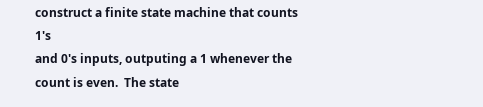construct a finite state machine that counts 1's
and 0's inputs, outputing a 1 whenever the count is even.  The state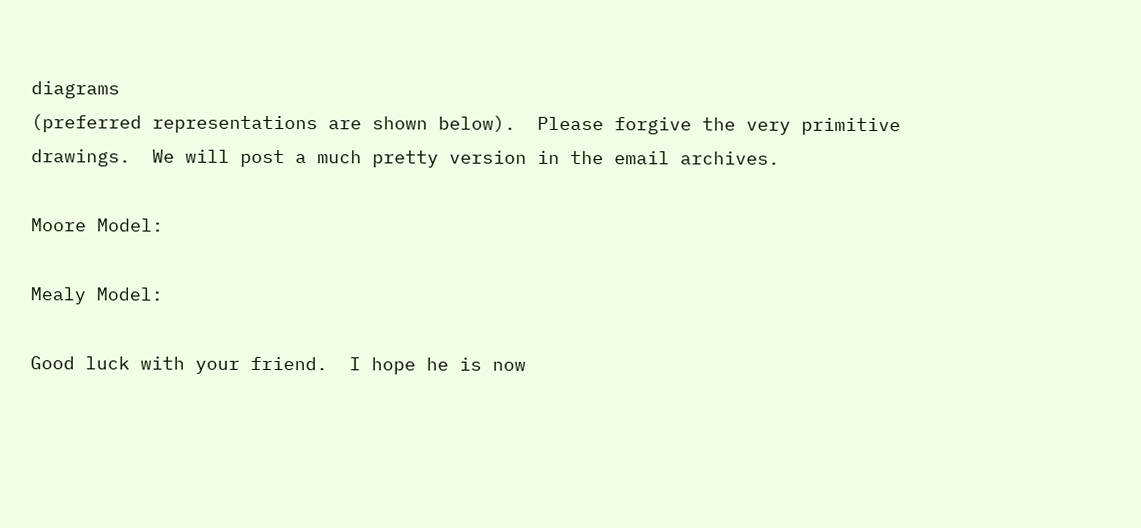diagrams
(preferred representations are shown below).  Please forgive the very primitive
drawings.  We will post a much pretty version in the email archives.

Moore Model:

Mealy Model:

Good luck with your friend.  I hope he is now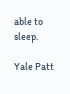able to sleep.

Yale Patt